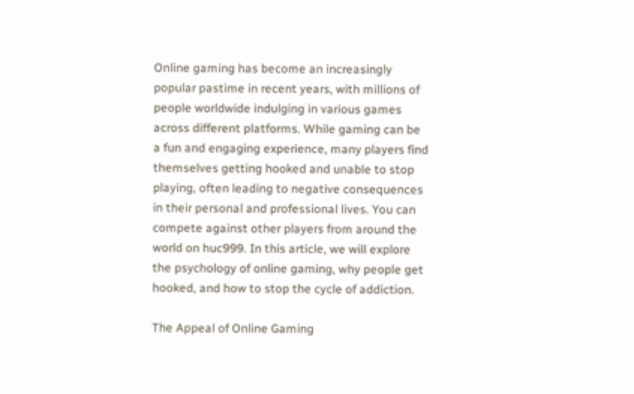Online gaming has become an increasingly popular pastime in recent years, with millions of people worldwide indulging in various games across different platforms. While gaming can be a fun and engaging experience, many players find themselves getting hooked and unable to stop playing, often leading to negative consequences in their personal and professional lives. You can compete against other players from around the world on huc999. In this article, we will explore the psychology of online gaming, why people get hooked, and how to stop the cycle of addiction.

The Appeal of Online Gaming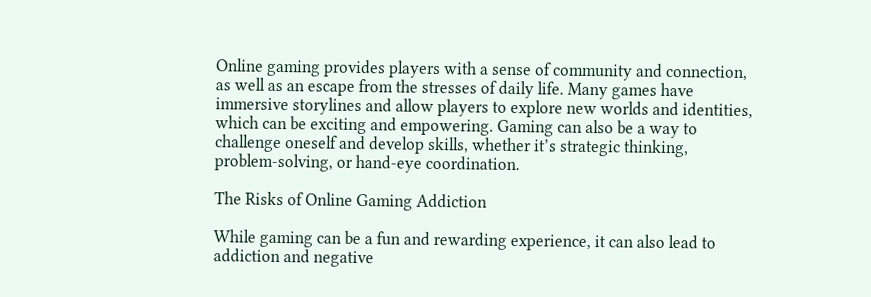Online gaming provides players with a sense of community and connection, as well as an escape from the stresses of daily life. Many games have immersive storylines and allow players to explore new worlds and identities, which can be exciting and empowering. Gaming can also be a way to challenge oneself and develop skills, whether it’s strategic thinking, problem-solving, or hand-eye coordination.

The Risks of Online Gaming Addiction

While gaming can be a fun and rewarding experience, it can also lead to addiction and negative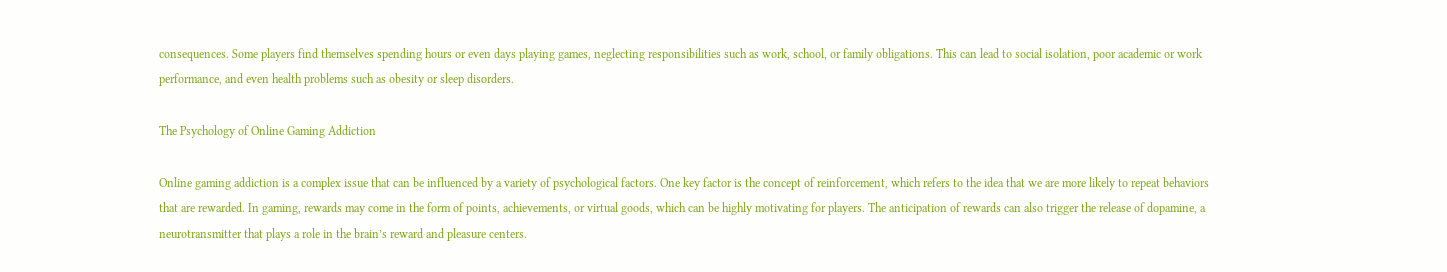consequences. Some players find themselves spending hours or even days playing games, neglecting responsibilities such as work, school, or family obligations. This can lead to social isolation, poor academic or work performance, and even health problems such as obesity or sleep disorders.

The Psychology of Online Gaming Addiction

Online gaming addiction is a complex issue that can be influenced by a variety of psychological factors. One key factor is the concept of reinforcement, which refers to the idea that we are more likely to repeat behaviors that are rewarded. In gaming, rewards may come in the form of points, achievements, or virtual goods, which can be highly motivating for players. The anticipation of rewards can also trigger the release of dopamine, a neurotransmitter that plays a role in the brain’s reward and pleasure centers.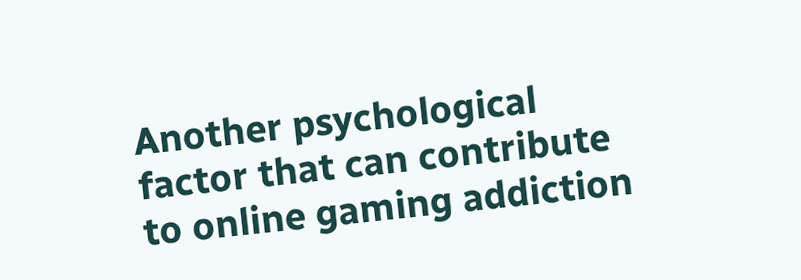Another psychological factor that can contribute to online gaming addiction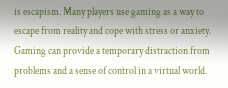is escapism. Many players use gaming as a way to escape from reality and cope with stress or anxiety. Gaming can provide a temporary distraction from problems and a sense of control in a virtual world.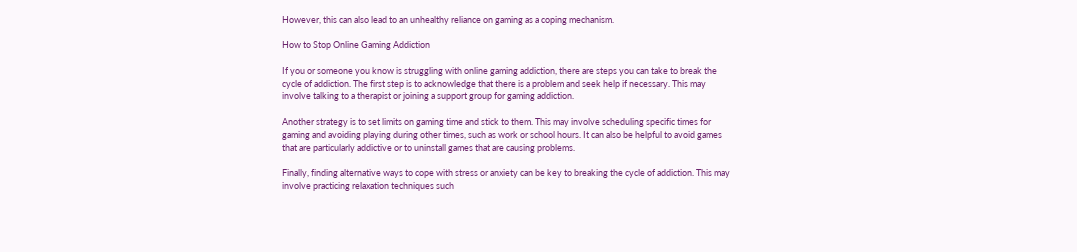However, this can also lead to an unhealthy reliance on gaming as a coping mechanism.

How to Stop Online Gaming Addiction

If you or someone you know is struggling with online gaming addiction, there are steps you can take to break the cycle of addiction. The first step is to acknowledge that there is a problem and seek help if necessary. This may involve talking to a therapist or joining a support group for gaming addiction.

Another strategy is to set limits on gaming time and stick to them. This may involve scheduling specific times for gaming and avoiding playing during other times, such as work or school hours. It can also be helpful to avoid games that are particularly addictive or to uninstall games that are causing problems.

Finally, finding alternative ways to cope with stress or anxiety can be key to breaking the cycle of addiction. This may involve practicing relaxation techniques such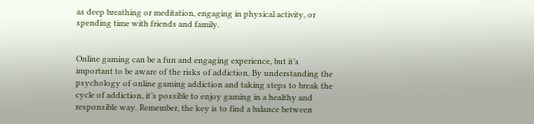as deep breathing or meditation, engaging in physical activity, or spending time with friends and family.


Online gaming can be a fun and engaging experience, but it’s important to be aware of the risks of addiction. By understanding the psychology of online gaming addiction and taking steps to break the cycle of addiction, it’s possible to enjoy gaming in a healthy and responsible way. Remember, the key is to find a balance between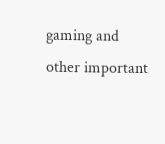gaming and other important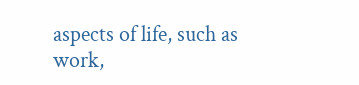aspects of life, such as work,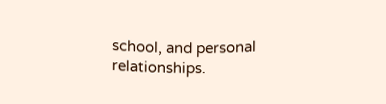school, and personal relationships.